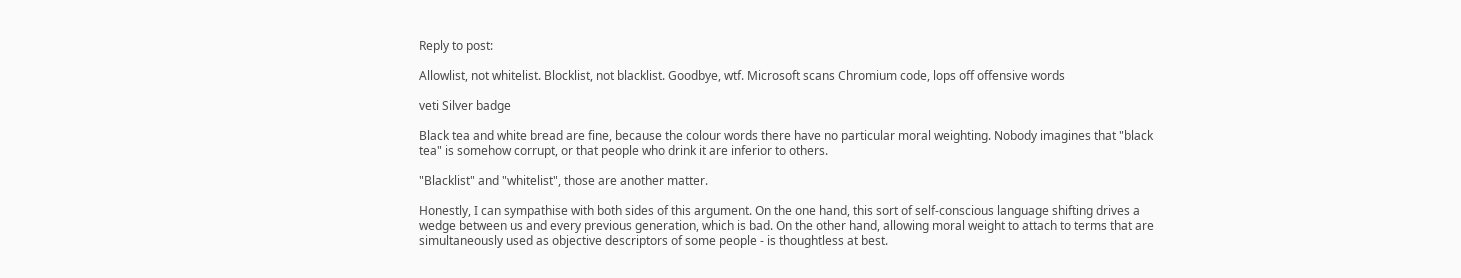Reply to post:

Allowlist, not whitelist. Blocklist, not blacklist. Goodbye, wtf. Microsoft scans Chromium code, lops off offensive words

veti Silver badge

Black tea and white bread are fine, because the colour words there have no particular moral weighting. Nobody imagines that "black tea" is somehow corrupt, or that people who drink it are inferior to others.

"Blacklist" and "whitelist", those are another matter.

Honestly, I can sympathise with both sides of this argument. On the one hand, this sort of self-conscious language shifting drives a wedge between us and every previous generation, which is bad. On the other hand, allowing moral weight to attach to terms that are simultaneously used as objective descriptors of some people - is thoughtless at best.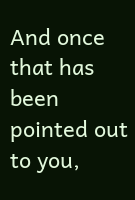And once that has been pointed out to you,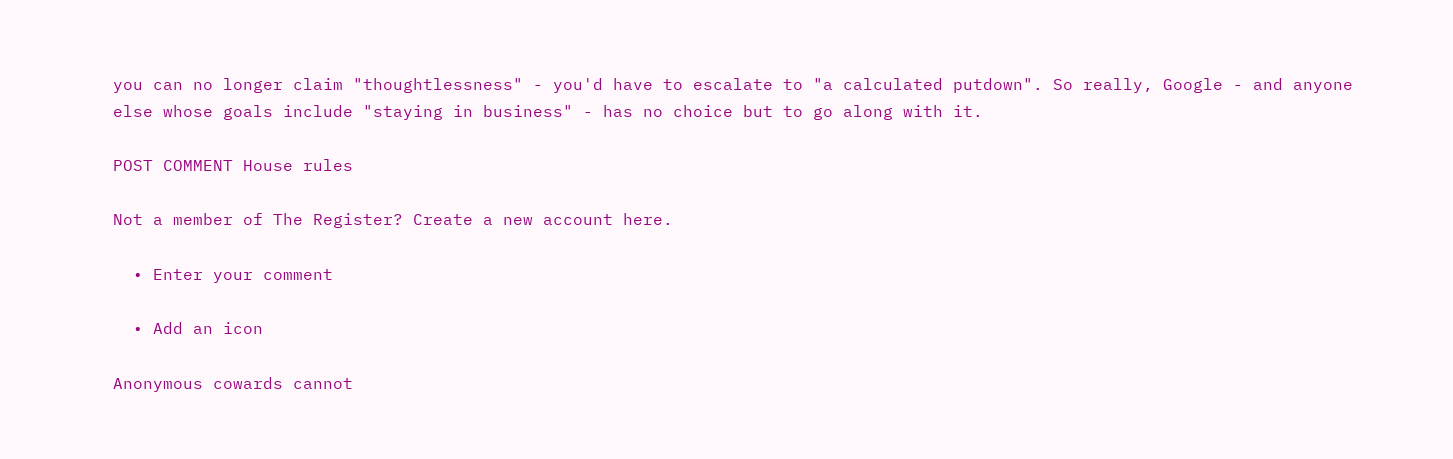you can no longer claim "thoughtlessness" - you'd have to escalate to "a calculated putdown". So really, Google - and anyone else whose goals include "staying in business" - has no choice but to go along with it.

POST COMMENT House rules

Not a member of The Register? Create a new account here.

  • Enter your comment

  • Add an icon

Anonymous cowards cannot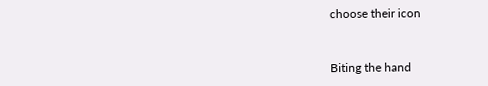choose their icon


Biting the hand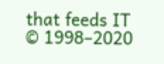that feeds IT © 1998–2020